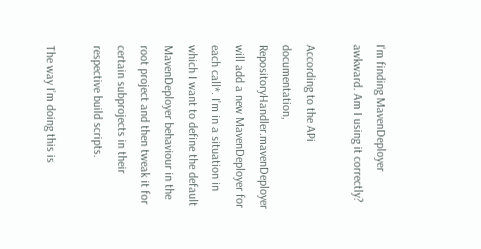I'm finding MavenDeployer awkward. Am I using it correctly?

According to the APi documentation, RepositoryHandler.mavenDeployer will add a new MavenDeployer for each call*. I’m in a situation in which I want to define the default MavenDeployer behaviour in the root project and then tweak it for certain subprojects in their respective build scripts.

The way I’m doing this is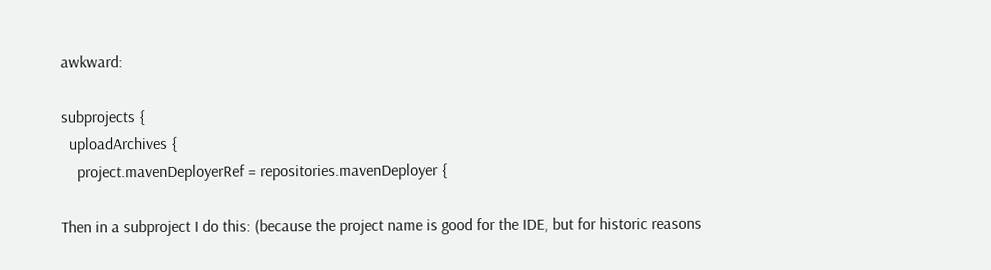awkward:

subprojects {
  uploadArchives {
    project.mavenDeployerRef = repositories.mavenDeployer {

Then in a subproject I do this: (because the project name is good for the IDE, but for historic reasons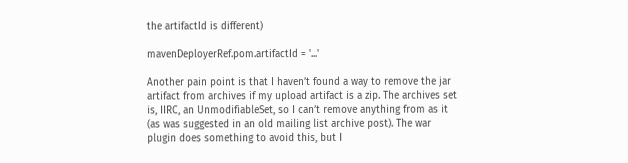the artifactId is different)

mavenDeployerRef.pom.artifactId = '...'

Another pain point is that I haven’t found a way to remove the jar artifact from archives if my upload artifact is a zip. The archives set is, IIRC, an UnmodifiableSet, so I can’t remove anything from as it (as was suggested in an old mailing list archive post). The war plugin does something to avoid this, but I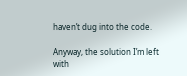haven’t dug into the code.

Anyway, the solution I’m left with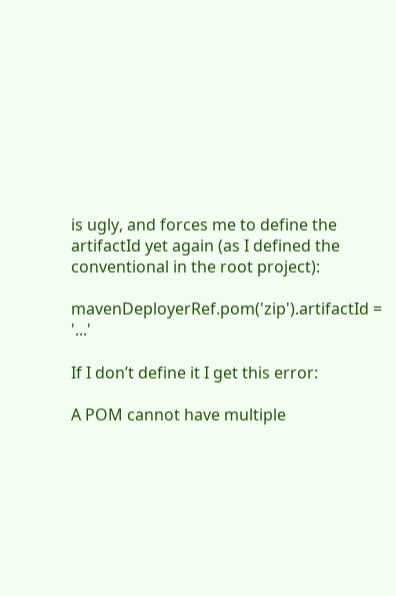is ugly, and forces me to define the artifactId yet again (as I defined the conventional in the root project):

mavenDeployerRef.pom('zip').artifactId = '...'

If I don’t define it I get this error:

A POM cannot have multiple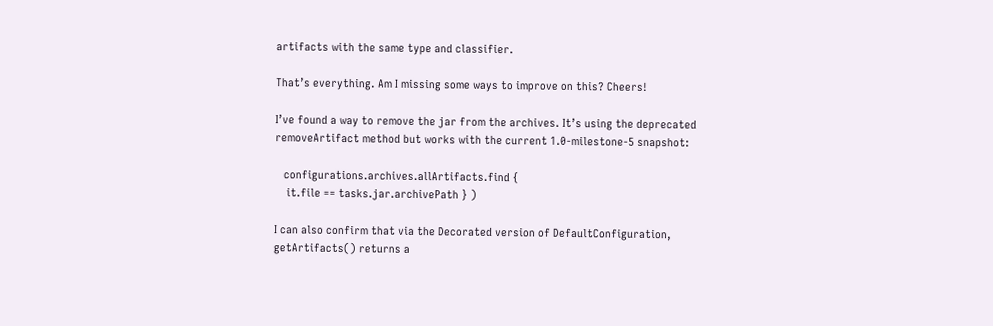artifacts with the same type and classifier.

That’s everything. Am I missing some ways to improve on this? Cheers!

I’ve found a way to remove the jar from the archives. It’s using the deprecated removeArtifact method but works with the current 1.0-milestone-5 snapshot:

   configurations.archives.allArtifacts.find {
    it.file == tasks.jar.archivePath } )

I can also confirm that via the Decorated version of DefaultConfiguration, getArtifacts() returns a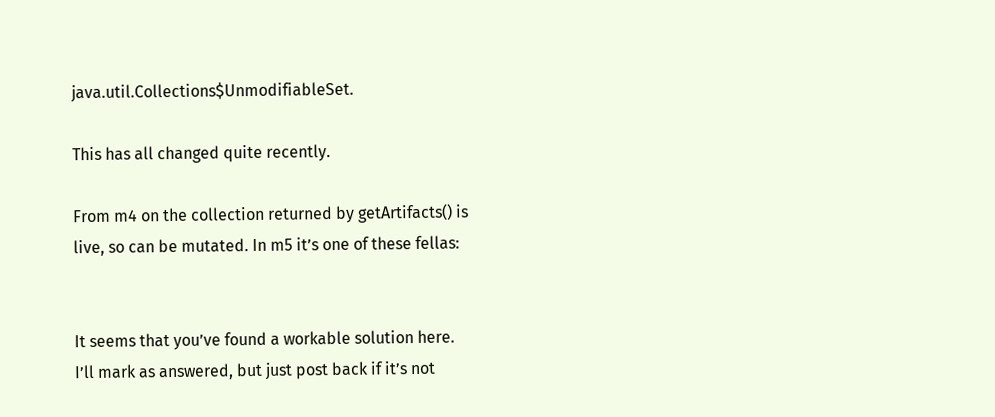java.util.Collections$UnmodifiableSet.

This has all changed quite recently.

From m4 on the collection returned by getArtifacts() is live, so can be mutated. In m5 it’s one of these fellas:


It seems that you’ve found a workable solution here. I’ll mark as answered, but just post back if it’s not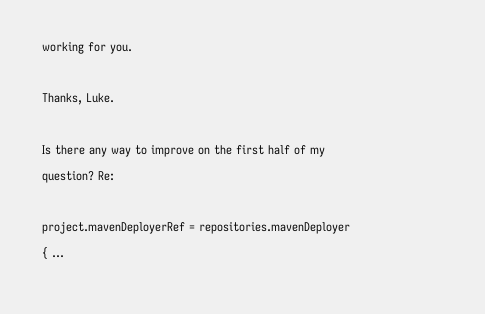working for you.

Thanks, Luke.

Is there any way to improve on the first half of my question? Re:

project.mavenDeployerRef = repositories.mavenDeployer { ...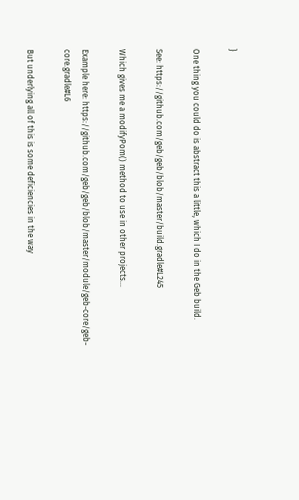}

One thing you could do is abstract this a little, which I do in the Geb build.

See: https://github.com/geb/geb/blob/master/build.gradle#L245

Which gives me a modifyPom() method to use in other projects…

Example here: https://github.com/geb/geb/blob/master/module/geb-core/geb-core.gradle#L6

But underlying all of this is some deficiencies in the way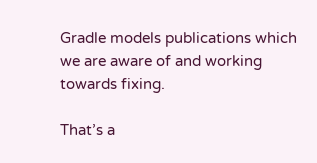Gradle models publications which we are aware of and working towards fixing.

That’s a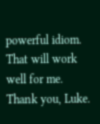powerful idiom. That will work well for me. Thank you, Luke.